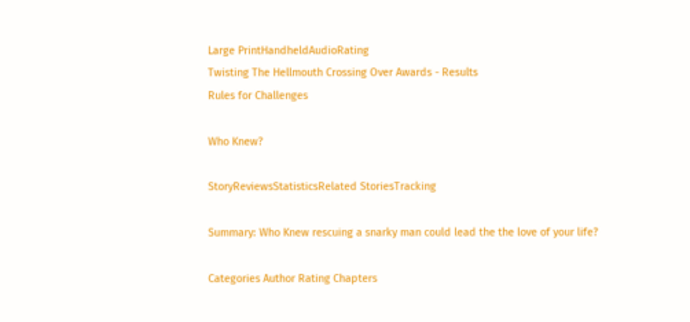Large PrintHandheldAudioRating
Twisting The Hellmouth Crossing Over Awards - Results
Rules for Challenges

Who Knew?

StoryReviewsStatisticsRelated StoriesTracking

Summary: Who Knew rescuing a snarky man could lead the the love of your life?

Categories Author Rating Chapters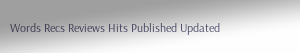Words Recs Reviews Hits Published Updated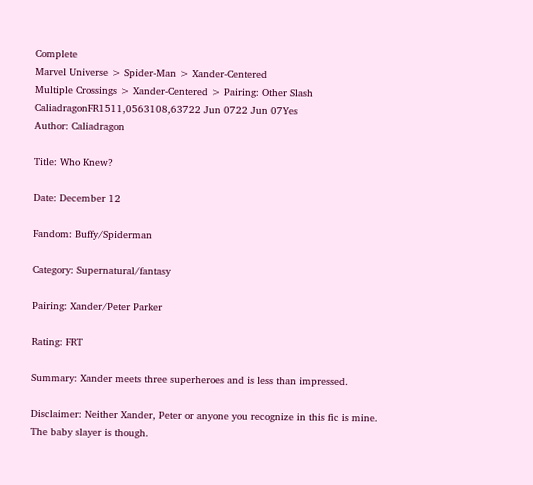Complete
Marvel Universe > Spider-Man > Xander-Centered
Multiple Crossings > Xander-Centered > Pairing: Other Slash
CaliadragonFR1511,0563108,63722 Jun 0722 Jun 07Yes
Author: Caliadragon

Title: Who Knew?

Date: December 12

Fandom: Buffy/Spiderman

Category: Supernatural/fantasy

Pairing: Xander/Peter Parker

Rating: FRT

Summary: Xander meets three superheroes and is less than impressed.

Disclaimer: Neither Xander, Peter or anyone you recognize in this fic is mine.
The baby slayer is though.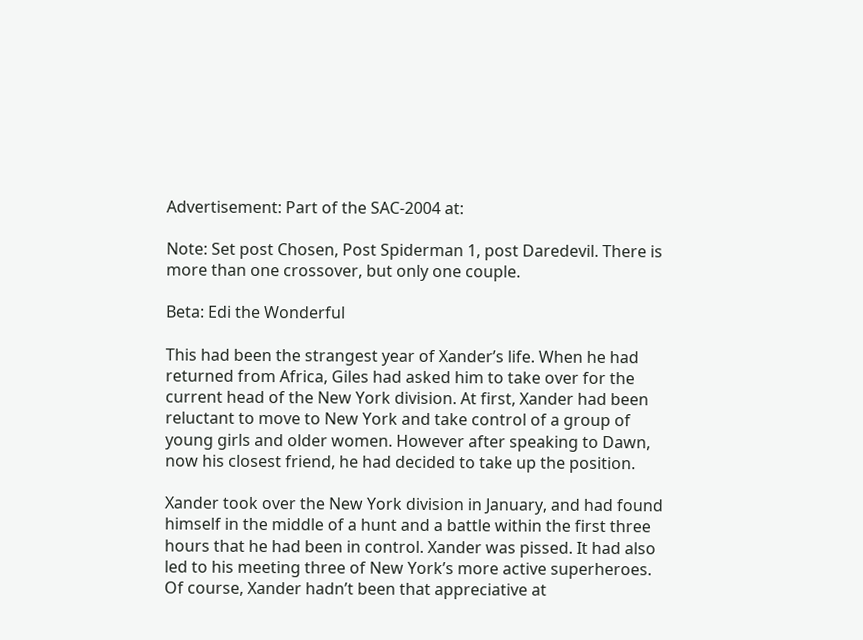Advertisement: Part of the SAC-2004 at:

Note: Set post Chosen, Post Spiderman 1, post Daredevil. There is more than one crossover, but only one couple.

Beta: Edi the Wonderful

This had been the strangest year of Xander’s life. When he had returned from Africa, Giles had asked him to take over for the current head of the New York division. At first, Xander had been reluctant to move to New York and take control of a group of young girls and older women. However after speaking to Dawn, now his closest friend, he had decided to take up the position.

Xander took over the New York division in January, and had found himself in the middle of a hunt and a battle within the first three hours that he had been in control. Xander was pissed. It had also led to his meeting three of New York’s more active superheroes. Of course, Xander hadn’t been that appreciative at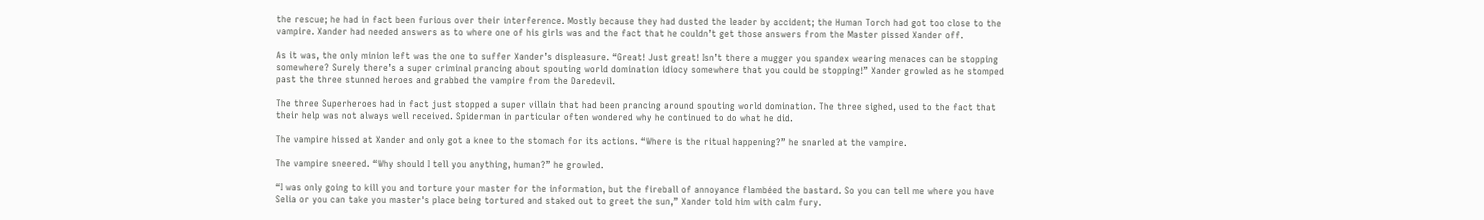the rescue; he had in fact been furious over their interference. Mostly because they had dusted the leader by accident; the Human Torch had got too close to the vampire. Xander had needed answers as to where one of his girls was and the fact that he couldn’t get those answers from the Master pissed Xander off.

As it was, the only minion left was the one to suffer Xander’s displeasure. “Great! Just great! Isn’t there a mugger you spandex wearing menaces can be stopping somewhere? Surely there’s a super criminal prancing about spouting world domination idiocy somewhere that you could be stopping!” Xander growled as he stomped past the three stunned heroes and grabbed the vampire from the Daredevil.

The three Superheroes had in fact just stopped a super villain that had been prancing around spouting world domination. The three sighed, used to the fact that their help was not always well received. Spiderman in particular often wondered why he continued to do what he did.

The vampire hissed at Xander and only got a knee to the stomach for its actions. “Where is the ritual happening?” he snarled at the vampire.

The vampire sneered. “Why should I tell you anything, human?” he growled.

“I was only going to kill you and torture your master for the information, but the fireball of annoyance flambéed the bastard. So you can tell me where you have Selia or you can take you master's place being tortured and staked out to greet the sun,” Xander told him with calm fury.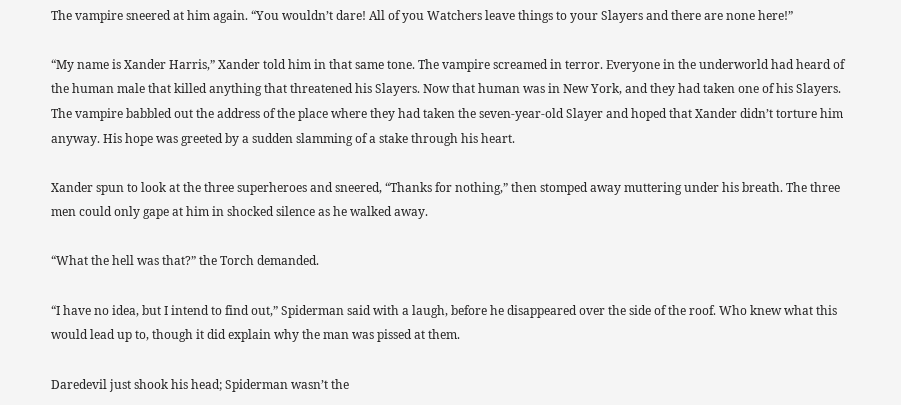The vampire sneered at him again. “You wouldn’t dare! All of you Watchers leave things to your Slayers and there are none here!”

“My name is Xander Harris,” Xander told him in that same tone. The vampire screamed in terror. Everyone in the underworld had heard of the human male that killed anything that threatened his Slayers. Now that human was in New York, and they had taken one of his Slayers. The vampire babbled out the address of the place where they had taken the seven-year-old Slayer and hoped that Xander didn’t torture him anyway. His hope was greeted by a sudden slamming of a stake through his heart.

Xander spun to look at the three superheroes and sneered, “Thanks for nothing,” then stomped away muttering under his breath. The three men could only gape at him in shocked silence as he walked away.

“What the hell was that?” the Torch demanded.

“I have no idea, but I intend to find out,” Spiderman said with a laugh, before he disappeared over the side of the roof. Who knew what this would lead up to, though it did explain why the man was pissed at them.

Daredevil just shook his head; Spiderman wasn’t the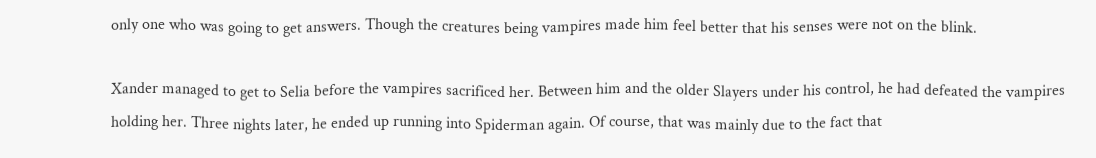only one who was going to get answers. Though the creatures being vampires made him feel better that his senses were not on the blink.

Xander managed to get to Selia before the vampires sacrificed her. Between him and the older Slayers under his control, he had defeated the vampires holding her. Three nights later, he ended up running into Spiderman again. Of course, that was mainly due to the fact that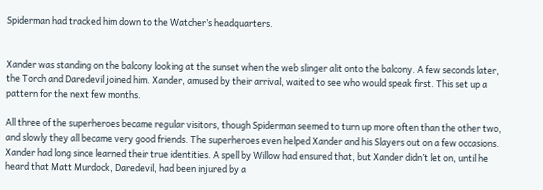Spiderman had tracked him down to the Watcher’s headquarters.


Xander was standing on the balcony looking at the sunset when the web slinger alit onto the balcony. A few seconds later, the Torch and Daredevil joined him. Xander, amused by their arrival, waited to see who would speak first. This set up a pattern for the next few months.

All three of the superheroes became regular visitors, though Spiderman seemed to turn up more often than the other two, and slowly they all became very good friends. The superheroes even helped Xander and his Slayers out on a few occasions. Xander had long since learned their true identities. A spell by Willow had ensured that, but Xander didn’t let on, until he heard that Matt Murdock, Daredevil, had been injured by a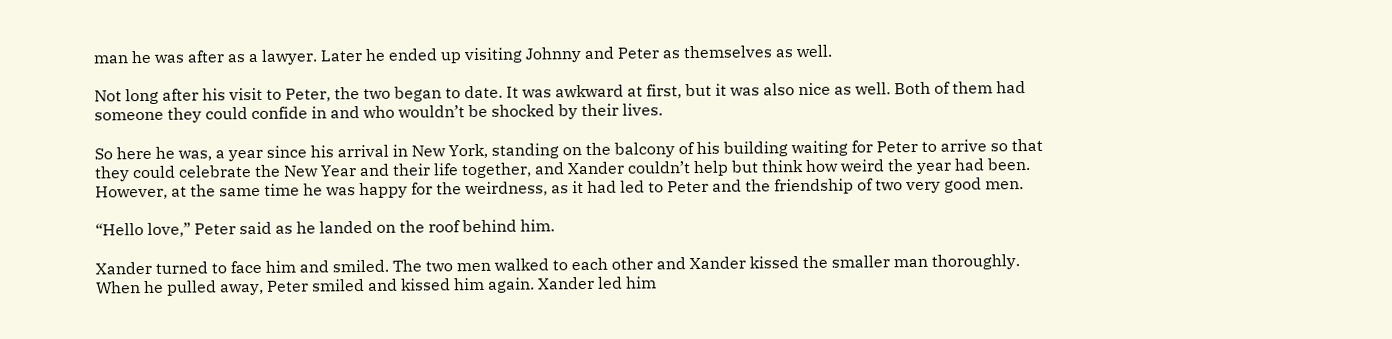man he was after as a lawyer. Later he ended up visiting Johnny and Peter as themselves as well.

Not long after his visit to Peter, the two began to date. It was awkward at first, but it was also nice as well. Both of them had someone they could confide in and who wouldn’t be shocked by their lives.

So here he was, a year since his arrival in New York, standing on the balcony of his building waiting for Peter to arrive so that they could celebrate the New Year and their life together, and Xander couldn’t help but think how weird the year had been. However, at the same time he was happy for the weirdness, as it had led to Peter and the friendship of two very good men.

“Hello love,” Peter said as he landed on the roof behind him.

Xander turned to face him and smiled. The two men walked to each other and Xander kissed the smaller man thoroughly. When he pulled away, Peter smiled and kissed him again. Xander led him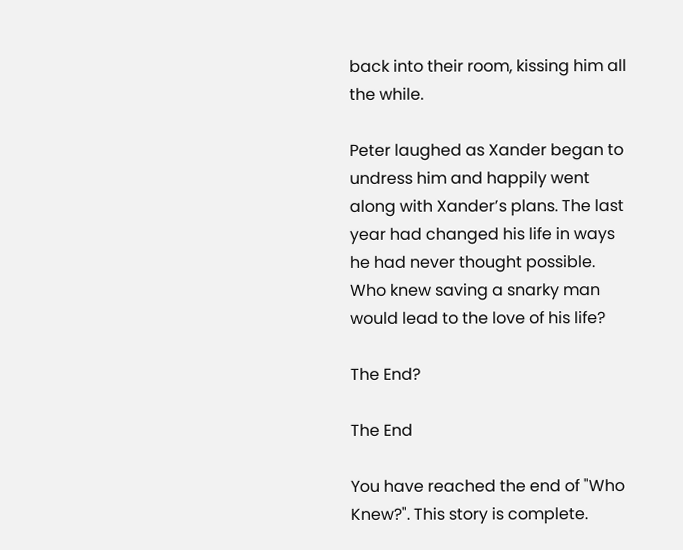back into their room, kissing him all the while.

Peter laughed as Xander began to undress him and happily went along with Xander’s plans. The last year had changed his life in ways he had never thought possible. Who knew saving a snarky man would lead to the love of his life?

The End?

The End

You have reached the end of "Who Knew?". This story is complete.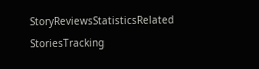StoryReviewsStatisticsRelated StoriesTracking